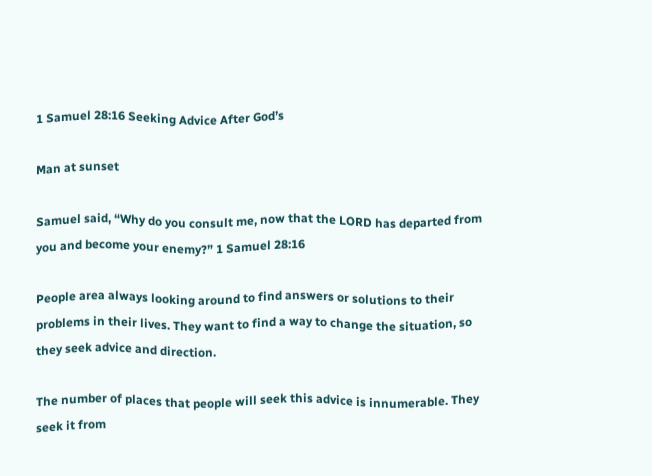1 Samuel 28:16 Seeking Advice After God’s

Man at sunset

Samuel said, “Why do you consult me, now that the LORD has departed from you and become your enemy?” 1 Samuel 28:16

People area always looking around to find answers or solutions to their problems in their lives. They want to find a way to change the situation, so they seek advice and direction.

The number of places that people will seek this advice is innumerable. They seek it from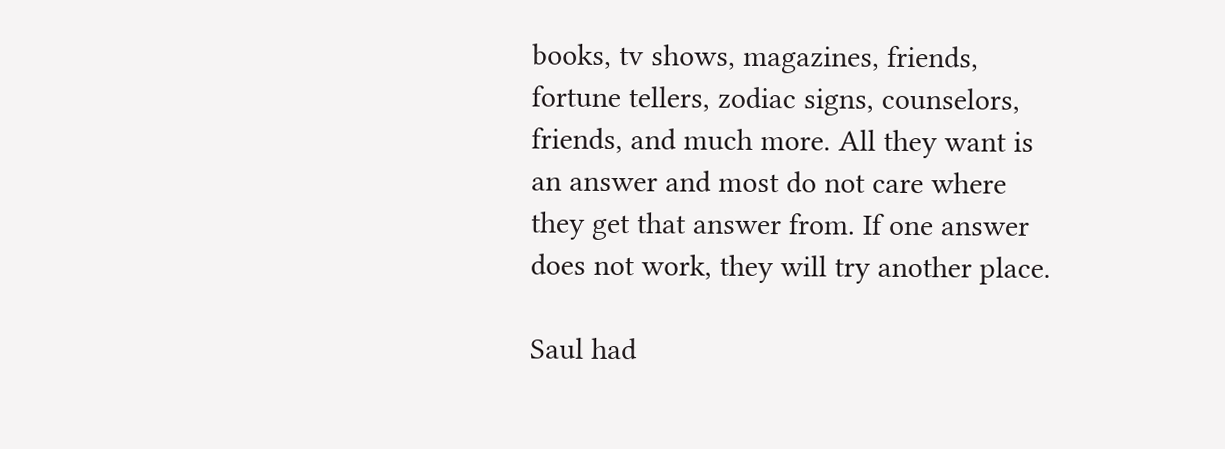books, tv shows, magazines, friends, fortune tellers, zodiac signs, counselors, friends, and much more. All they want is an answer and most do not care where they get that answer from. If one answer does not work, they will try another place.

Saul had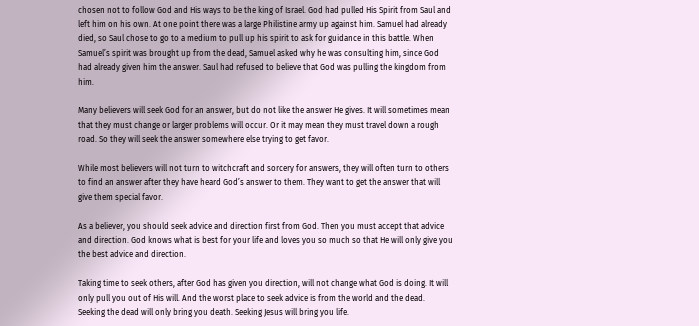chosen not to follow God and His ways to be the king of Israel. God had pulled His Spirit from Saul and left him on his own. At one point there was a large Philistine army up against him. Samuel had already died, so Saul chose to go to a medium to pull up his spirit to ask for guidance in this battle. When Samuel’s spirit was brought up from the dead, Samuel asked why he was consulting him, since God had already given him the answer. Saul had refused to believe that God was pulling the kingdom from him.

Many believers will seek God for an answer, but do not like the answer He gives. It will sometimes mean that they must change or larger problems will occur. Or it may mean they must travel down a rough road. So they will seek the answer somewhere else trying to get favor.

While most believers will not turn to witchcraft and sorcery for answers, they will often turn to others to find an answer after they have heard God’s answer to them. They want to get the answer that will give them special favor.

As a believer, you should seek advice and direction first from God. Then you must accept that advice and direction. God knows what is best for your life and loves you so much so that He will only give you the best advice and direction.

Taking time to seek others, after God has given you direction, will not change what God is doing. It will only pull you out of His will. And the worst place to seek advice is from the world and the dead. Seeking the dead will only bring you death. Seeking Jesus will bring you life.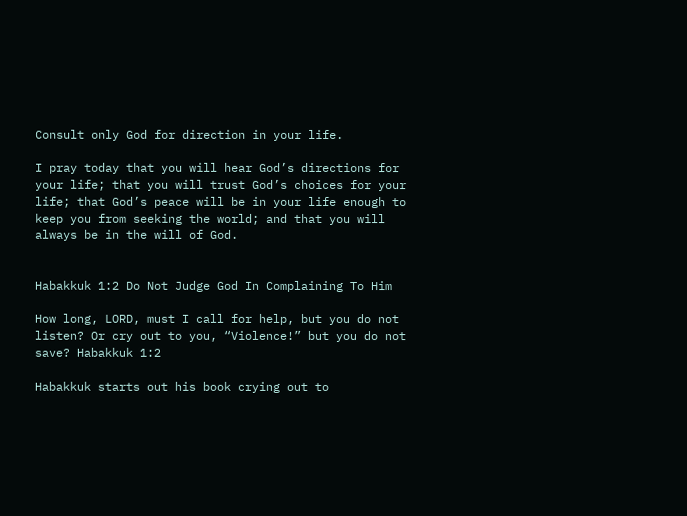Consult only God for direction in your life.

I pray today that you will hear God’s directions for your life; that you will trust God’s choices for your life; that God’s peace will be in your life enough to keep you from seeking the world; and that you will always be in the will of God.


Habakkuk 1:2 Do Not Judge God In Complaining To Him

How long, LORD, must I call for help, but you do not listen? Or cry out to you, “Violence!” but you do not save? Habakkuk 1:2

Habakkuk starts out his book crying out to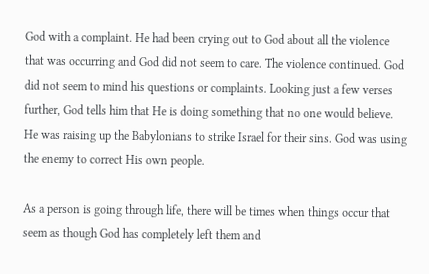God with a complaint. He had been crying out to God about all the violence that was occurring and God did not seem to care. The violence continued. God did not seem to mind his questions or complaints. Looking just a few verses further, God tells him that He is doing something that no one would believe. He was raising up the Babylonians to strike Israel for their sins. God was using the enemy to correct His own people.

As a person is going through life, there will be times when things occur that seem as though God has completely left them and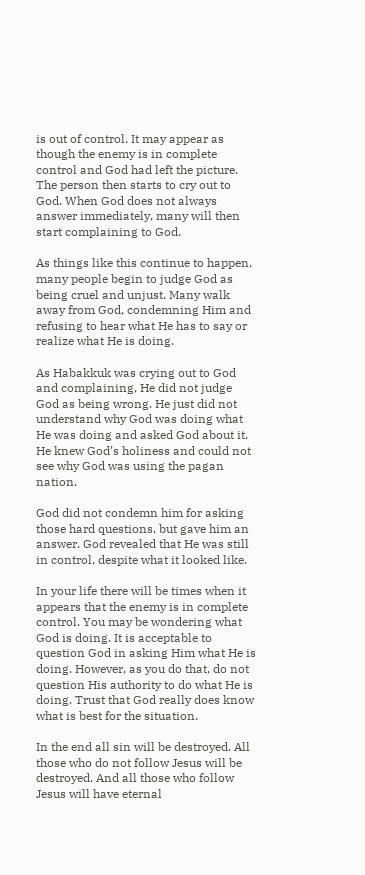is out of control. It may appear as though the enemy is in complete control and God had left the picture. The person then starts to cry out to God. When God does not always answer immediately, many will then start complaining to God.

As things like this continue to happen, many people begin to judge God as being cruel and unjust. Many walk away from God, condemning Him and refusing to hear what He has to say or realize what He is doing.

As Habakkuk was crying out to God and complaining, He did not judge God as being wrong. He just did not understand why God was doing what He was doing and asked God about it. He knew God’s holiness and could not see why God was using the pagan nation.

God did not condemn him for asking those hard questions, but gave him an answer. God revealed that He was still in control, despite what it looked like.

In your life there will be times when it appears that the enemy is in complete control. You may be wondering what God is doing. It is acceptable to question God in asking Him what He is doing. However, as you do that, do not question His authority to do what He is doing. Trust that God really does know what is best for the situation.

In the end all sin will be destroyed. All those who do not follow Jesus will be destroyed. And all those who follow Jesus will have eternal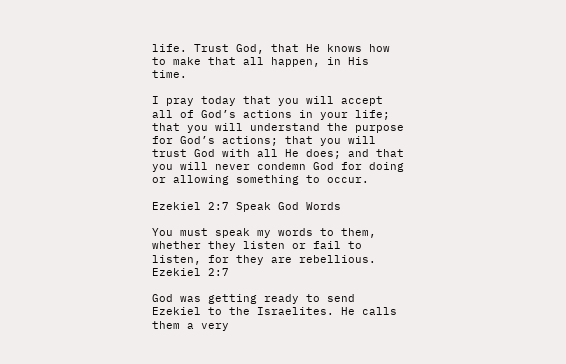life. Trust God, that He knows how to make that all happen, in His time.

I pray today that you will accept all of God’s actions in your life; that you will understand the purpose for God’s actions; that you will trust God with all He does; and that you will never condemn God for doing or allowing something to occur.

Ezekiel 2:7 Speak God Words

You must speak my words to them, whether they listen or fail to listen, for they are rebellious. Ezekiel 2:7

God was getting ready to send Ezekiel to the Israelites. He calls them a very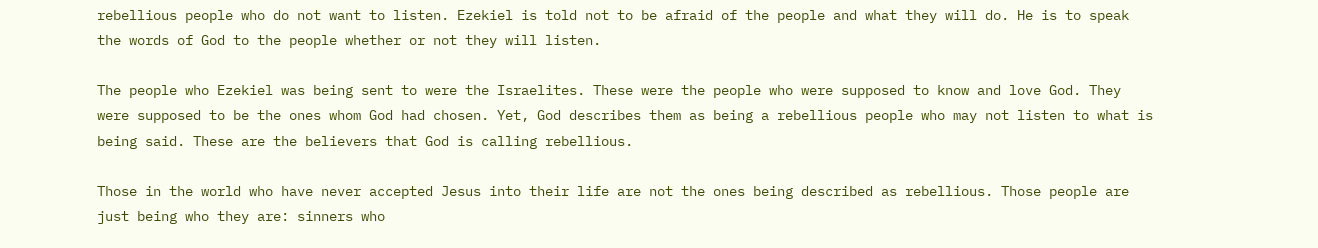rebellious people who do not want to listen. Ezekiel is told not to be afraid of the people and what they will do. He is to speak the words of God to the people whether or not they will listen.

The people who Ezekiel was being sent to were the Israelites. These were the people who were supposed to know and love God. They were supposed to be the ones whom God had chosen. Yet, God describes them as being a rebellious people who may not listen to what is being said. These are the believers that God is calling rebellious.

Those in the world who have never accepted Jesus into their life are not the ones being described as rebellious. Those people are just being who they are: sinners who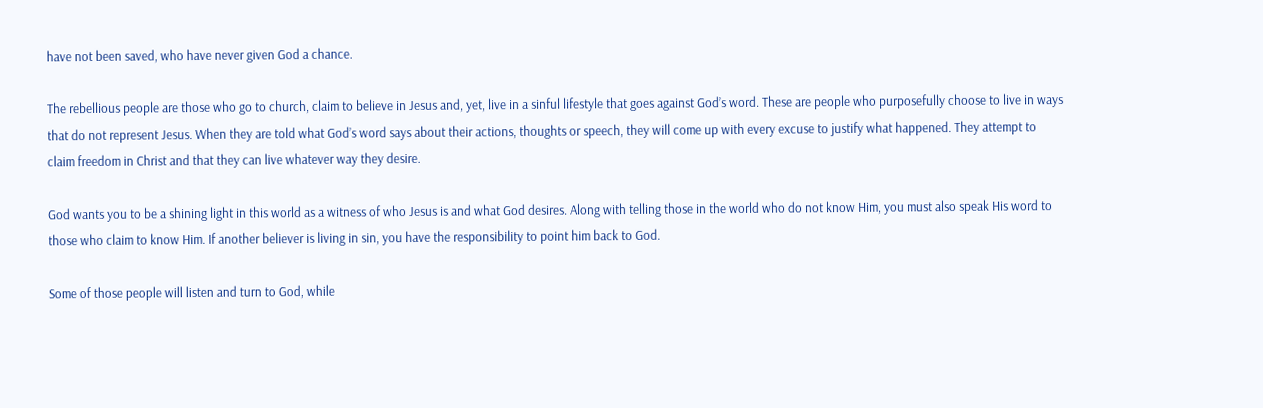have not been saved, who have never given God a chance.

The rebellious people are those who go to church, claim to believe in Jesus and, yet, live in a sinful lifestyle that goes against God’s word. These are people who purposefully choose to live in ways that do not represent Jesus. When they are told what God’s word says about their actions, thoughts or speech, they will come up with every excuse to justify what happened. They attempt to claim freedom in Christ and that they can live whatever way they desire.

God wants you to be a shining light in this world as a witness of who Jesus is and what God desires. Along with telling those in the world who do not know Him, you must also speak His word to those who claim to know Him. If another believer is living in sin, you have the responsibility to point him back to God.

Some of those people will listen and turn to God, while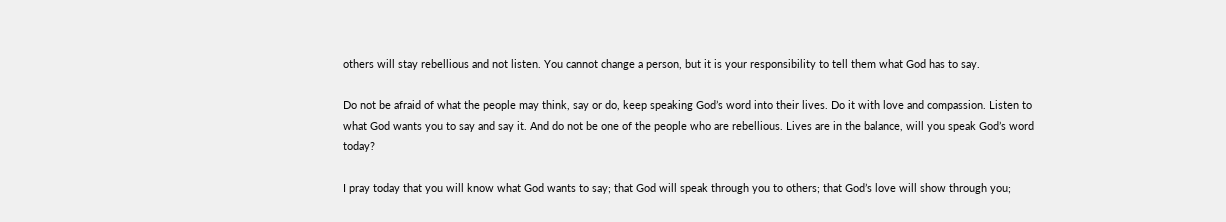others will stay rebellious and not listen. You cannot change a person, but it is your responsibility to tell them what God has to say.

Do not be afraid of what the people may think, say or do, keep speaking God’s word into their lives. Do it with love and compassion. Listen to what God wants you to say and say it. And do not be one of the people who are rebellious. Lives are in the balance, will you speak God’s word today?

I pray today that you will know what God wants to say; that God will speak through you to others; that God’s love will show through you;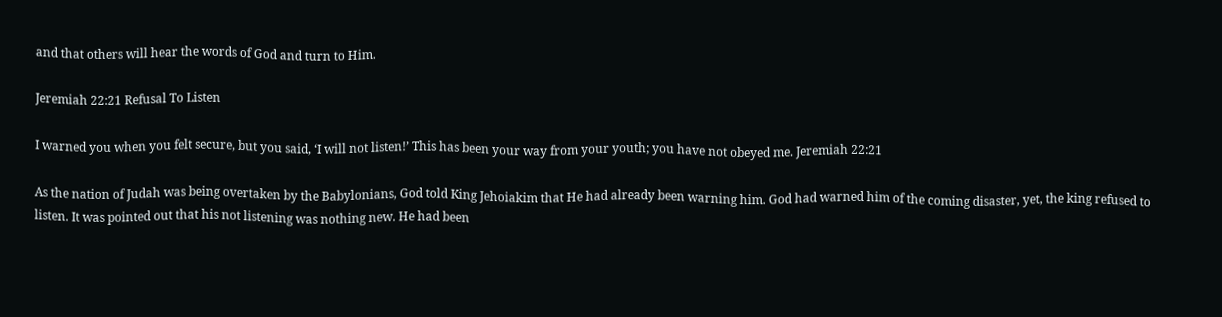and that others will hear the words of God and turn to Him.

Jeremiah 22:21 Refusal To Listen

I warned you when you felt secure, but you said, ‘I will not listen!’ This has been your way from your youth; you have not obeyed me. Jeremiah 22:21

As the nation of Judah was being overtaken by the Babylonians, God told King Jehoiakim that He had already been warning him. God had warned him of the coming disaster, yet, the king refused to listen. It was pointed out that his not listening was nothing new. He had been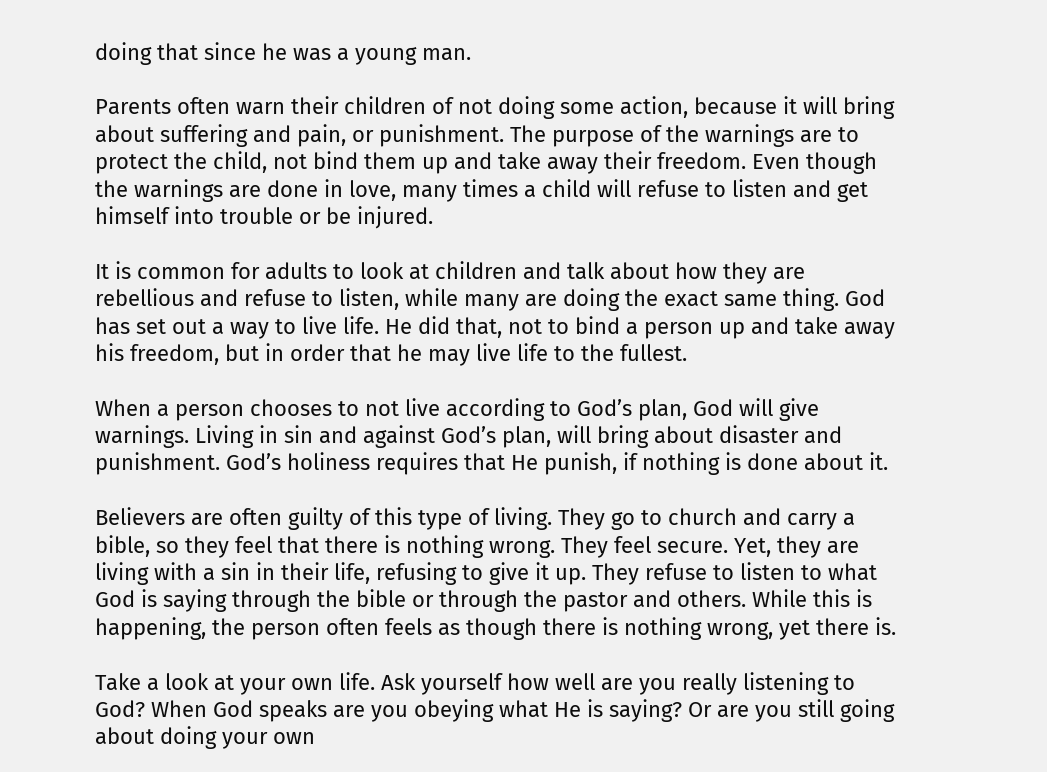doing that since he was a young man.

Parents often warn their children of not doing some action, because it will bring about suffering and pain, or punishment. The purpose of the warnings are to protect the child, not bind them up and take away their freedom. Even though the warnings are done in love, many times a child will refuse to listen and get himself into trouble or be injured.

It is common for adults to look at children and talk about how they are rebellious and refuse to listen, while many are doing the exact same thing. God has set out a way to live life. He did that, not to bind a person up and take away his freedom, but in order that he may live life to the fullest.

When a person chooses to not live according to God’s plan, God will give warnings. Living in sin and against God’s plan, will bring about disaster and punishment. God’s holiness requires that He punish, if nothing is done about it.

Believers are often guilty of this type of living. They go to church and carry a bible, so they feel that there is nothing wrong. They feel secure. Yet, they are living with a sin in their life, refusing to give it up. They refuse to listen to what God is saying through the bible or through the pastor and others. While this is happening, the person often feels as though there is nothing wrong, yet there is.

Take a look at your own life. Ask yourself how well are you really listening to God? When God speaks are you obeying what He is saying? Or are you still going about doing your own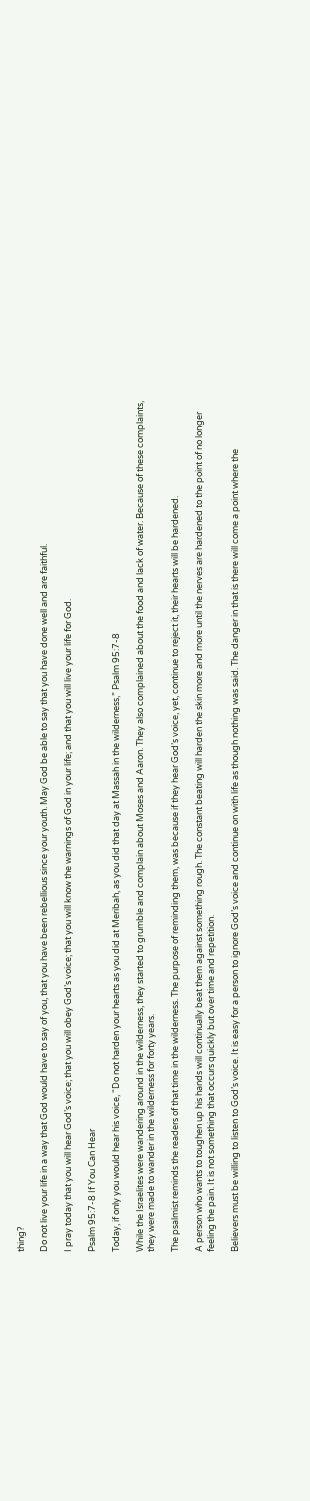thing?

Do not live your life in a way that God would have to say of you, that you have been rebellious since your youth. May God be able to say that you have done well and are faithful.

I pray today that you will hear God’s voice; that you will obey God’s voice; that you will know the warnings of God in your life; and that you will live your life for God.

Psalm 95:7-8 If You Can Hear

Today, if only you would hear his voice, “Do not harden your hearts as you did at Meribah, as you did that day at Massah in the wilderness,” Psalm 95:7-8

While the Israelites were wandering around in the wilderness, they started to grumble and complain about Moses and Aaron. They also complained about the food and lack of water. Because of these complaints, they were made to wander in the wilderness for forty years.

The psalmist reminds the readers of that time in the wilderness. The purpose of reminding them, was because if they hear God’s voice, yet, continue to reject it, their hearts will be hardened.

A person who wants to toughen up his hands will continually beat them against something rough. The constant beating will harden the skin more and more until the nerves are hardened to the point of no longer feeling the pain. It is not something that occurs quickly but over time and repetition.

Believers must be willing to listen to God’s voice. It is easy for a person to ignore God’s voice and continue on with life as though nothing was said. The danger in that is there will come a point where the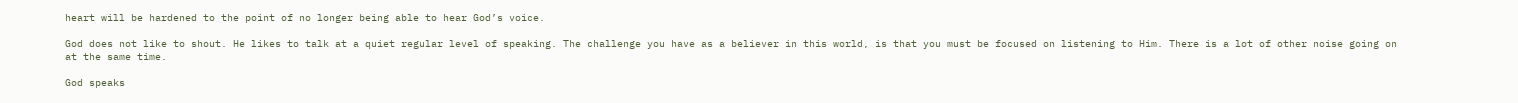heart will be hardened to the point of no longer being able to hear God’s voice.

God does not like to shout. He likes to talk at a quiet regular level of speaking. The challenge you have as a believer in this world, is that you must be focused on listening to Him. There is a lot of other noise going on at the same time.

God speaks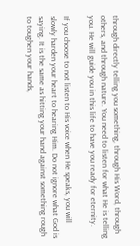through directly telling you something, through His Word, through others, and through nature. You need to listen for what He is telling you. He will guide you in this life to have you ready for eternity.

If you choose to not listen to His voice when He speaks, you will slowly harden your heart to hearing Him. Do not ignore what God is saying. It is the same as hitting your hand against something rough to toughen your hands,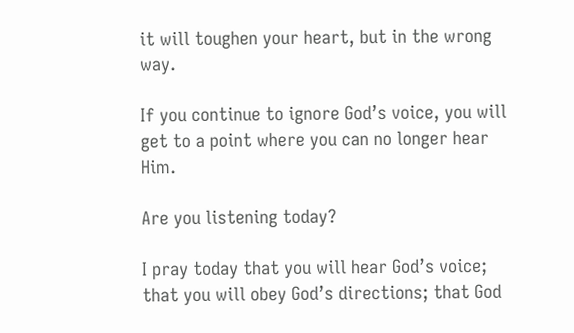it will toughen your heart, but in the wrong way.

If you continue to ignore God’s voice, you will get to a point where you can no longer hear Him.

Are you listening today?

I pray today that you will hear God’s voice; that you will obey God’s directions; that God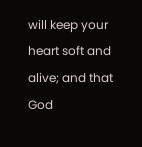will keep your heart soft and alive; and that God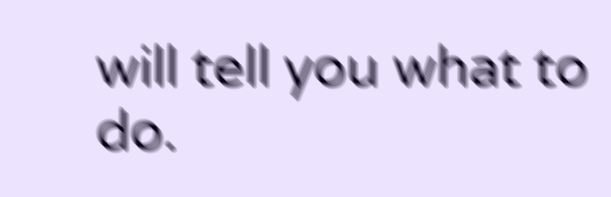will tell you what to do.